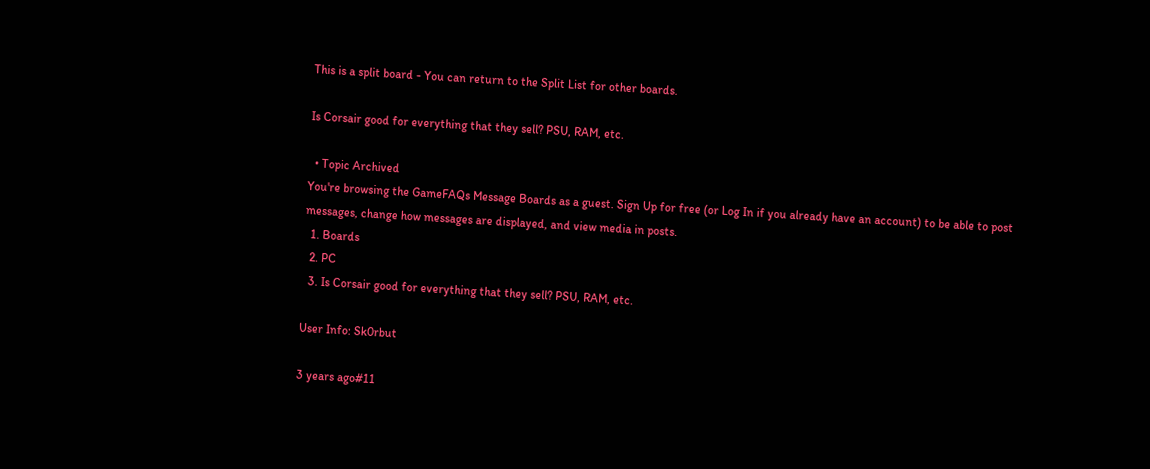This is a split board - You can return to the Split List for other boards.

Is Corsair good for everything that they sell? PSU, RAM, etc.

  • Topic Archived
You're browsing the GameFAQs Message Boards as a guest. Sign Up for free (or Log In if you already have an account) to be able to post messages, change how messages are displayed, and view media in posts.
  1. Boards
  2. PC
  3. Is Corsair good for everything that they sell? PSU, RAM, etc.

User Info: Sk0rbut

3 years ago#11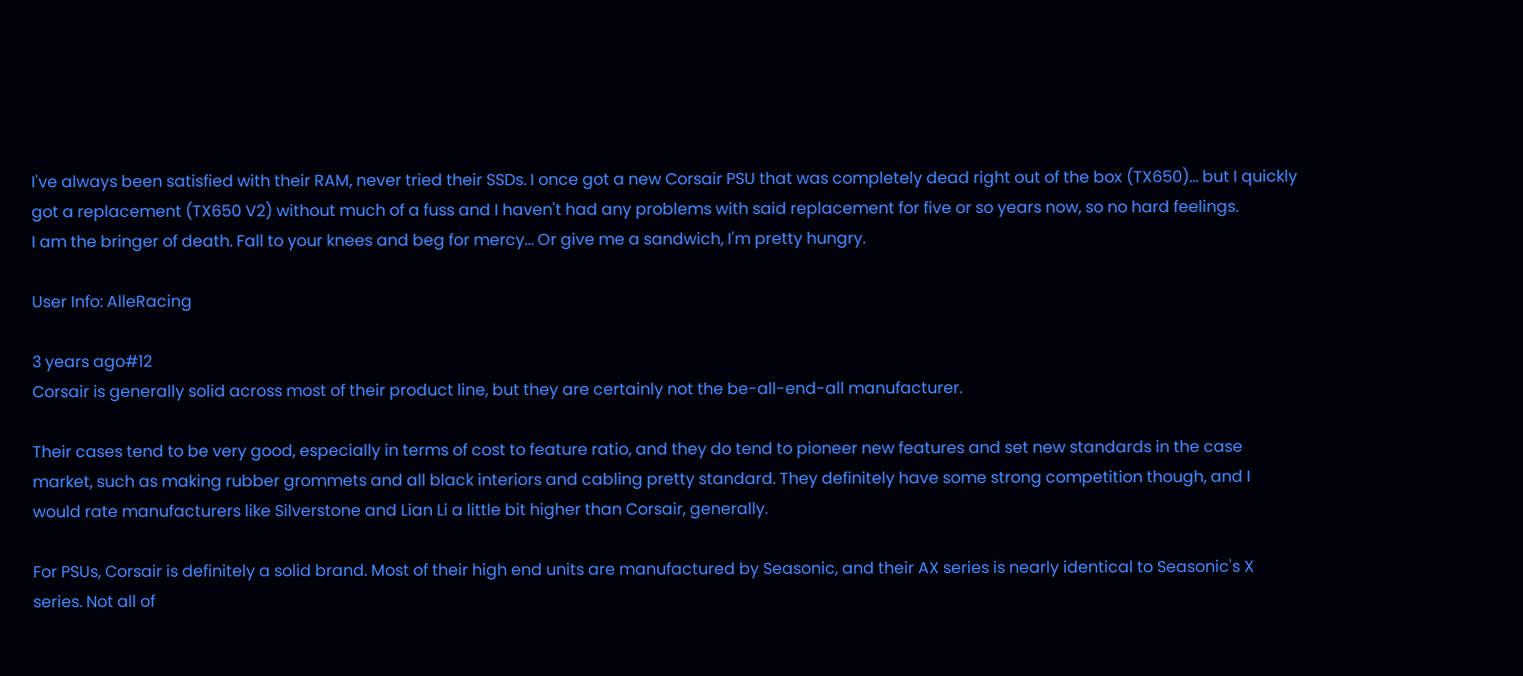I've always been satisfied with their RAM, never tried their SSDs. I once got a new Corsair PSU that was completely dead right out of the box (TX650)... but I quickly got a replacement (TX650 V2) without much of a fuss and I haven't had any problems with said replacement for five or so years now, so no hard feelings.
I am the bringer of death. Fall to your knees and beg for mercy... Or give me a sandwich, I'm pretty hungry.

User Info: AlleRacing

3 years ago#12
Corsair is generally solid across most of their product line, but they are certainly not the be-all-end-all manufacturer.

Their cases tend to be very good, especially in terms of cost to feature ratio, and they do tend to pioneer new features and set new standards in the case market, such as making rubber grommets and all black interiors and cabling pretty standard. They definitely have some strong competition though, and I would rate manufacturers like Silverstone and Lian Li a little bit higher than Corsair, generally.

For PSUs, Corsair is definitely a solid brand. Most of their high end units are manufactured by Seasonic, and their AX series is nearly identical to Seasonic's X series. Not all of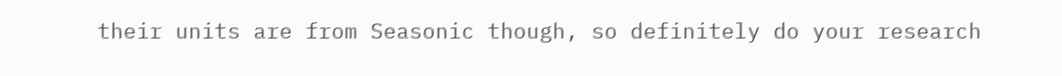their units are from Seasonic though, so definitely do your research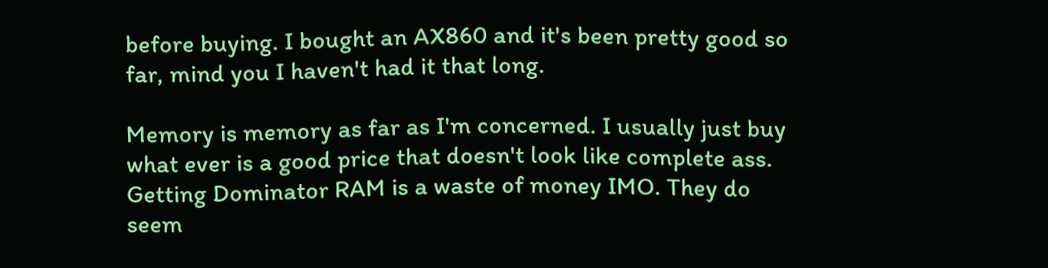before buying. I bought an AX860 and it's been pretty good so far, mind you I haven't had it that long.

Memory is memory as far as I'm concerned. I usually just buy what ever is a good price that doesn't look like complete ass. Getting Dominator RAM is a waste of money IMO. They do seem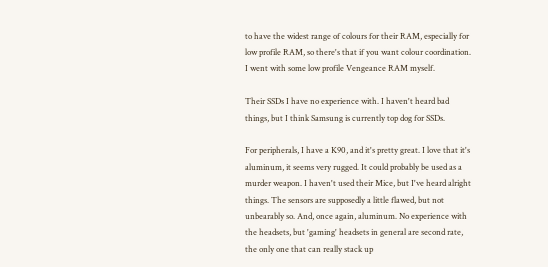to have the widest range of colours for their RAM, especially for low profile RAM, so there's that if you want colour coordination. I went with some low profile Vengeance RAM myself.

Their SSDs I have no experience with. I haven't heard bad things, but I think Samsung is currently top dog for SSDs.

For peripherals, I have a K90, and it's pretty great. I love that it's aluminum, it seems very rugged. It could probably be used as a murder weapon. I haven't used their Mice, but I've heard alright things. The sensors are supposedly a little flawed, but not unbearably so. And, once again, aluminum. No experience with the headsets, but 'gaming' headsets in general are second rate, the only one that can really stack up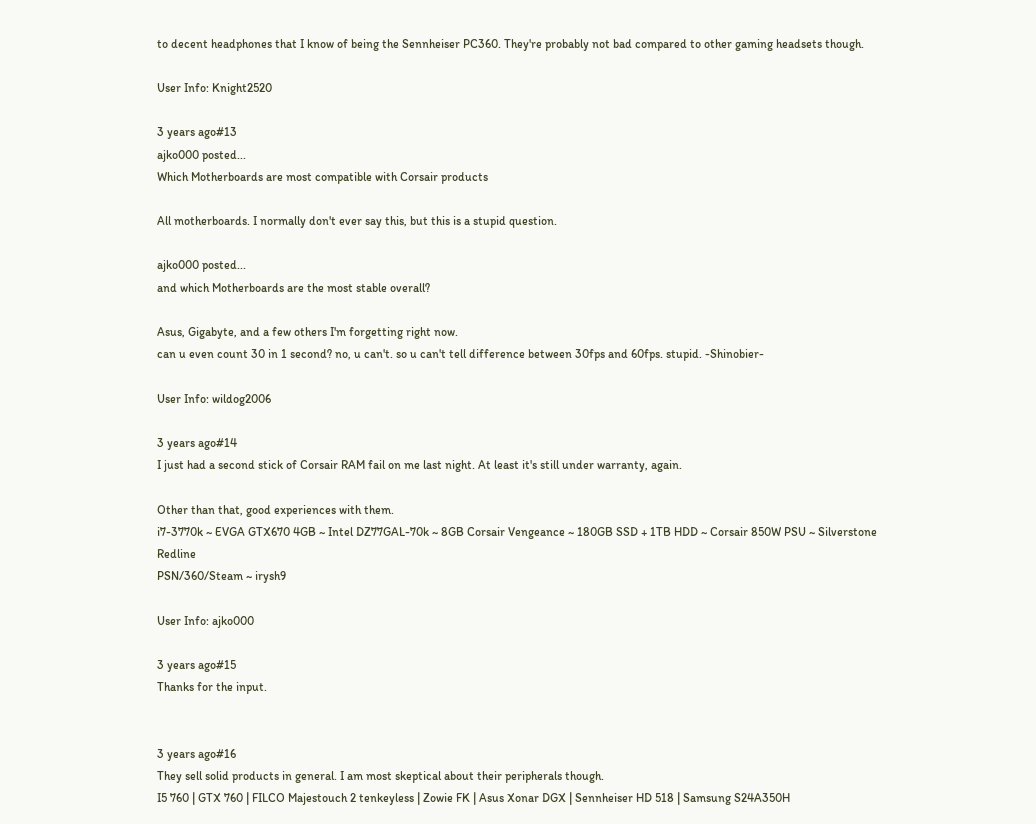to decent headphones that I know of being the Sennheiser PC360. They're probably not bad compared to other gaming headsets though.

User Info: Knight2520

3 years ago#13
ajko000 posted...
Which Motherboards are most compatible with Corsair products

All motherboards. I normally don't ever say this, but this is a stupid question.

ajko000 posted...
and which Motherboards are the most stable overall?

Asus, Gigabyte, and a few others I'm forgetting right now.
can u even count 30 in 1 second? no, u can't. so u can't tell difference between 30fps and 60fps. stupid. -Shinobier-

User Info: wildog2006

3 years ago#14
I just had a second stick of Corsair RAM fail on me last night. At least it's still under warranty, again.

Other than that, good experiences with them.
i7-3770k ~ EVGA GTX670 4GB ~ Intel DZ77GAL-70k ~ 8GB Corsair Vengeance ~ 180GB SSD + 1TB HDD ~ Corsair 850W PSU ~ Silverstone Redline
PSN/360/Steam ~ irysh9

User Info: ajko000

3 years ago#15
Thanks for the input.


3 years ago#16
They sell solid products in general. I am most skeptical about their peripherals though.
I5 760 | GTX 760 | FILCO Majestouch 2 tenkeyless | Zowie FK | Asus Xonar DGX | Sennheiser HD 518 | Samsung S24A350H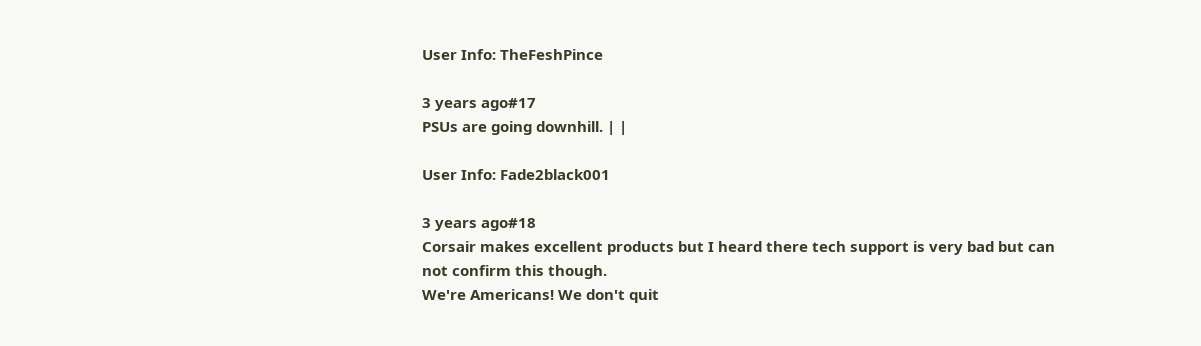User Info: TheFeshPince

3 years ago#17
PSUs are going downhill. | |

User Info: Fade2black001

3 years ago#18
Corsair makes excellent products but I heard there tech support is very bad but can not confirm this though.
We're Americans! We don't quit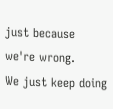just because we're wrong.
We just keep doing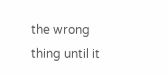the wrong thing until it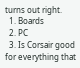turns out right.
  1. Boards
  2. PC
  3. Is Corsair good for everything that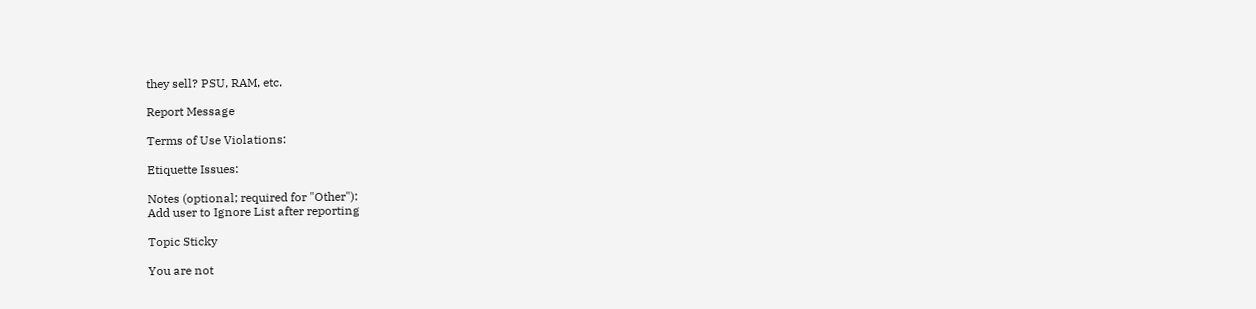they sell? PSU, RAM, etc.

Report Message

Terms of Use Violations:

Etiquette Issues:

Notes (optional; required for "Other"):
Add user to Ignore List after reporting

Topic Sticky

You are not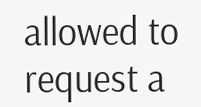allowed to request a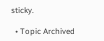sticky.

  • Topic Archived